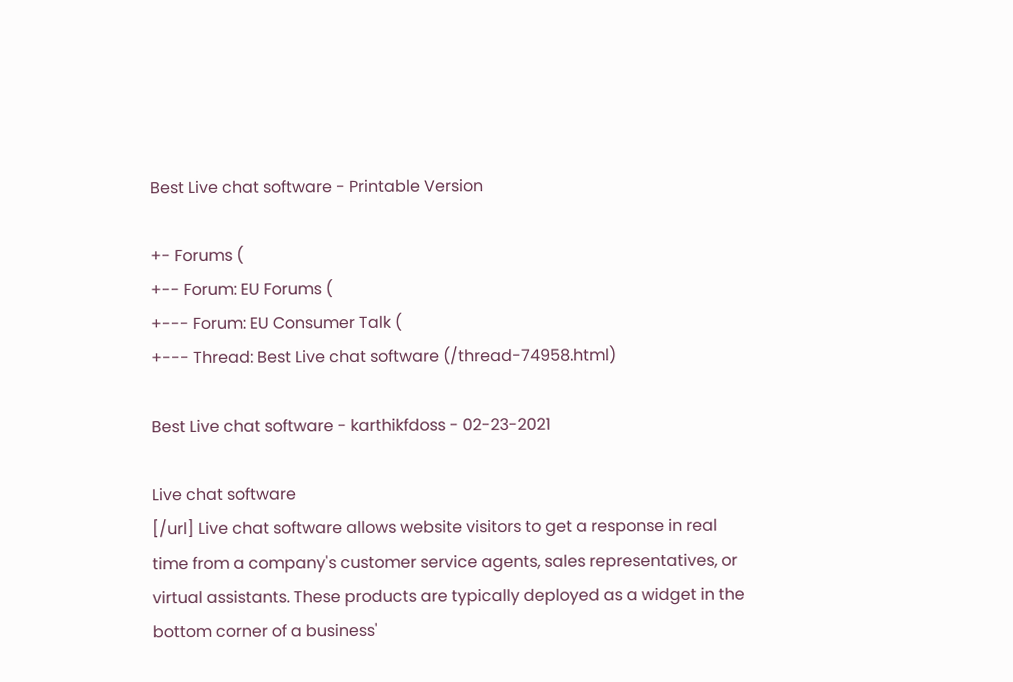Best Live chat software - Printable Version

+- Forums (
+-- Forum: EU Forums (
+--- Forum: EU Consumer Talk (
+--- Thread: Best Live chat software (/thread-74958.html)

Best Live chat software - karthikfdoss - 02-23-2021

Live chat software
[/url] Live chat software allows website visitors to get a response in real time from a company's customer service agents, sales representatives, or virtual assistants. These products are typically deployed as a widget in the bottom corner of a business'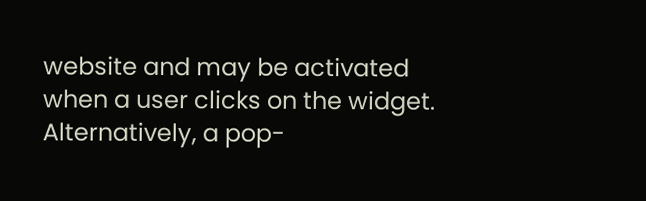website and may be activated when a user clicks on the widget. Alternatively, a pop-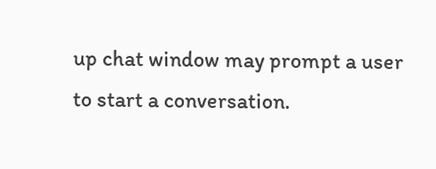up chat window may prompt a user to start a conversation.